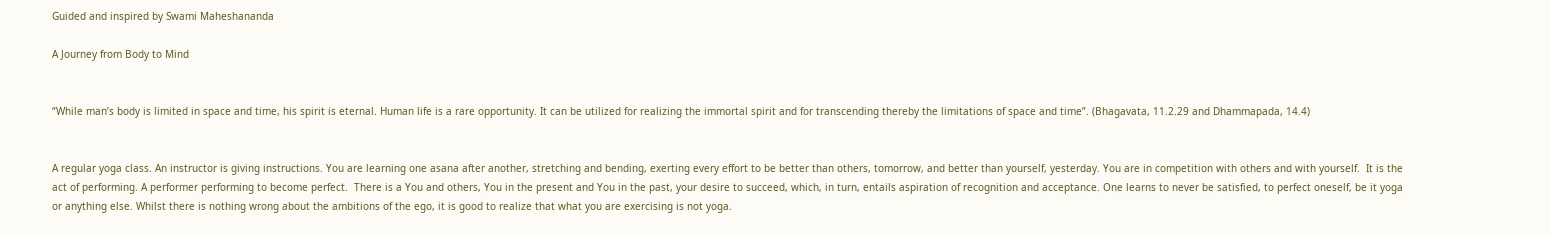Guided and inspired by Swami Maheshananda

A Journey from Body to Mind


“While man’s body is limited in space and time, his spirit is eternal. Human life is a rare opportunity. It can be utilized for realizing the immortal spirit and for transcending thereby the limitations of space and time”. (Bhagavata, 11.2.29 and Dhammapada, 14.4)


A regular yoga class. An instructor is giving instructions. You are learning one asana after another, stretching and bending, exerting every effort to be better than others, tomorrow, and better than yourself, yesterday. You are in competition with others and with yourself.  It is the act of performing. A performer performing to become perfect.  There is a You and others, You in the present and You in the past, your desire to succeed, which, in turn, entails aspiration of recognition and acceptance. One learns to never be satisfied, to perfect oneself, be it yoga or anything else. Whilst there is nothing wrong about the ambitions of the ego, it is good to realize that what you are exercising is not yoga.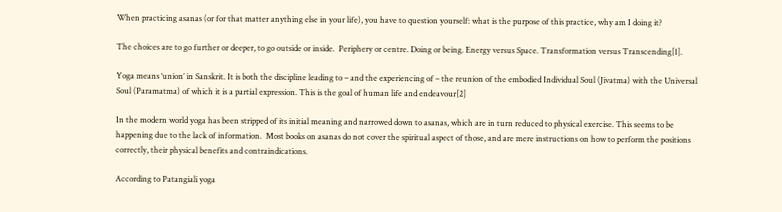When practicing asanas (or for that matter anything else in your life), you have to question yourself: what is the purpose of this practice, why am I doing it?

The choices are to go further or deeper, to go outside or inside.  Periphery or centre. Doing or being. Energy versus Space. Transformation versus Transcending[1].

Yoga means ‘union’ in Sanskrit. It is both the discipline leading to – and the experiencing of – the reunion of the embodied Individual Soul (Jivatma) with the Universal Soul (Paramatma) of which it is a partial expression. This is the goal of human life and endeavour[2]

In the modern world yoga has been stripped of its initial meaning and narrowed down to asanas, which are in turn reduced to physical exercise. This seems to be happening due to the lack of information.  Most books on asanas do not cover the spiritual aspect of those, and are mere instructions on how to perform the positions correctly, their physical benefits and contraindications.

According to Patangiali yoga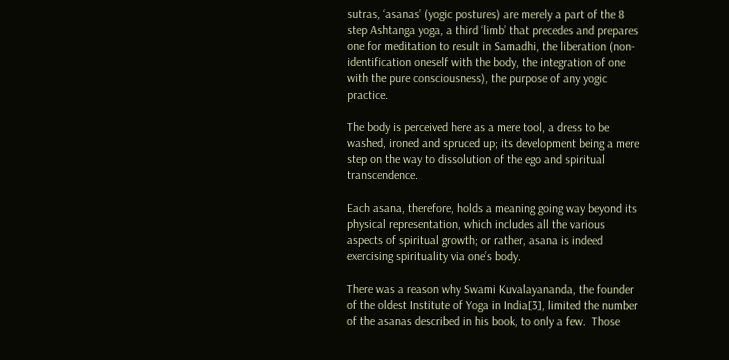sutras, ‘asanas’ (yogic postures) are merely a part of the 8 step Ashtanga yoga, a third ‘limb’ that precedes and prepares one for meditation to result in Samadhi, the liberation (non-identification oneself with the body, the integration of one with the pure consciousness), the purpose of any yogic practice.

The body is perceived here as a mere tool, a dress to be washed, ironed and spruced up; its development being a mere step on the way to dissolution of the ego and spiritual transcendence.

Each asana, therefore, holds a meaning going way beyond its physical representation, which includes all the various aspects of spiritual growth; or rather, asana is indeed exercising spirituality via one’s body.

There was a reason why Swami Kuvalayananda, the founder of the oldest Institute of Yoga in India[3], limited the number of the asanas described in his book, to only a few.  Those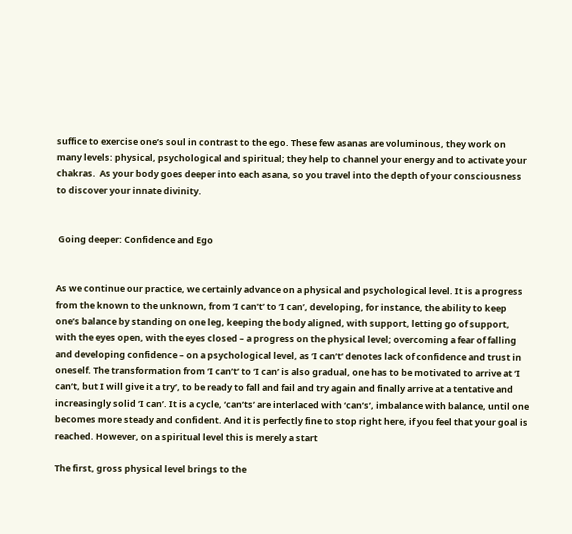suffice to exercise one’s soul in contrast to the ego. These few asanas are voluminous, they work on many levels: physical, psychological and spiritual; they help to channel your energy and to activate your chakras.  As your body goes deeper into each asana, so you travel into the depth of your consciousness to discover your innate divinity.


 Going deeper: Confidence and Ego


As we continue our practice, we certainly advance on a physical and psychological level. It is a progress from the known to the unknown, from ‘I can’t’ to ‘I can’, developing, for instance, the ability to keep one’s balance by standing on one leg, keeping the body aligned, with support, letting go of support, with the eyes open, with the eyes closed – a progress on the physical level; overcoming a fear of falling and developing confidence – on a psychological level, as ‘I can’t’ denotes lack of confidence and trust in oneself. The transformation from ‘I can’t’ to ‘I can’ is also gradual, one has to be motivated to arrive at ‘I can’t, but I will give it a try’, to be ready to fall and fail and try again and finally arrive at a tentative and increasingly solid ‘I can’. It is a cycle, ‘can’ts’ are interlaced with ‘can’s’, imbalance with balance, until one becomes more steady and confident. And it is perfectly fine to stop right here, if you feel that your goal is reached. However, on a spiritual level this is merely a start

The first, gross physical level brings to the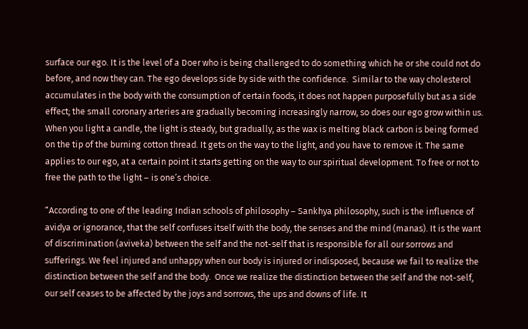surface our ego. It is the level of a Doer who is being challenged to do something which he or she could not do before, and now they can. The ego develops side by side with the confidence.  Similar to the way cholesterol accumulates in the body with the consumption of certain foods, it does not happen purposefully but as a side effect; the small coronary arteries are gradually becoming increasingly narrow, so does our ego grow within us. When you light a candle, the light is steady, but gradually, as the wax is melting black carbon is being formed on the tip of the burning cotton thread. It gets on the way to the light, and you have to remove it. The same applies to our ego, at a certain point it starts getting on the way to our spiritual development. To free or not to free the path to the light – is one’s choice.

“According to one of the leading Indian schools of philosophy – Sankhya philosophy, such is the influence of avidya or ignorance, that the self confuses itself with the body, the senses and the mind (manas). It is the want of discrimination (aviveka) between the self and the not-self that is responsible for all our sorrows and sufferings. We feel injured and unhappy when our body is injured or indisposed, because we fail to realize the distinction between the self and the body.  Once we realize the distinction between the self and the not-self, our self ceases to be affected by the joys and sorrows, the ups and downs of life. It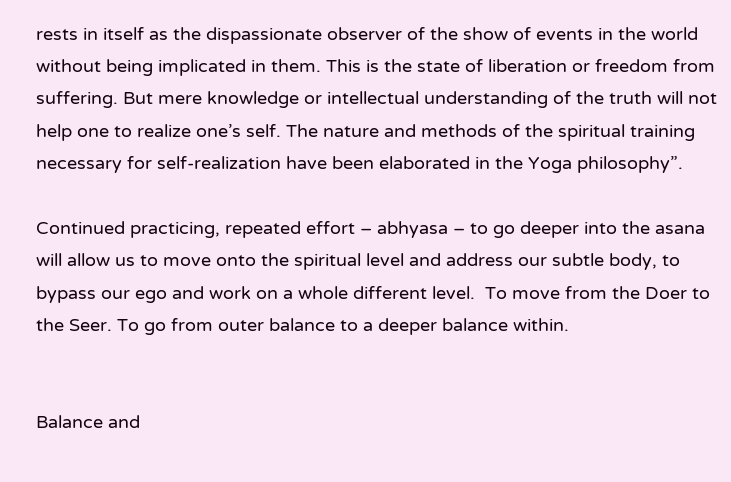rests in itself as the dispassionate observer of the show of events in the world without being implicated in them. This is the state of liberation or freedom from suffering. But mere knowledge or intellectual understanding of the truth will not help one to realize one’s self. The nature and methods of the spiritual training necessary for self-realization have been elaborated in the Yoga philosophy”.

Continued practicing, repeated effort – abhyasa – to go deeper into the asana will allow us to move onto the spiritual level and address our subtle body, to bypass our ego and work on a whole different level.  To move from the Doer to the Seer. To go from outer balance to a deeper balance within.


Balance and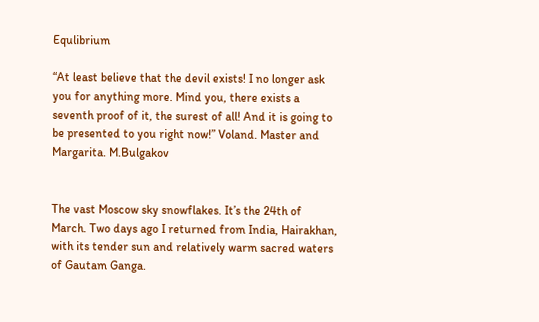Equlibrium

“At least believe that the devil exists! I no longer ask you for anything more. Mind you, there exists a seventh proof of it, the surest of all! And it is going to be presented to you right now!” Voland. Master and Margarita. M.Bulgakov


The vast Moscow sky snowflakes. It’s the 24th of March. Two days ago I returned from India, Hairakhan, with its tender sun and relatively warm sacred waters of Gautam Ganga.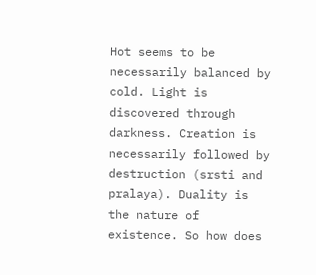Hot seems to be necessarily balanced by cold. Light is discovered through darkness. Creation is necessarily followed by destruction (srsti and pralaya). Duality is the nature of existence. So how does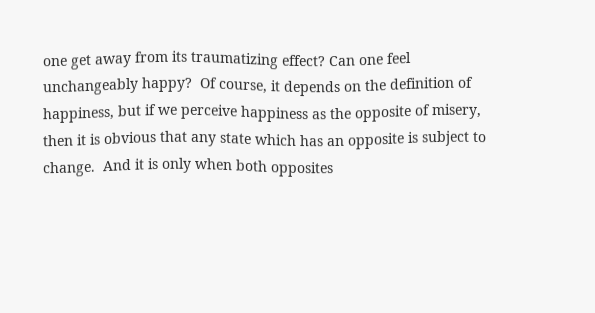one get away from its traumatizing effect? Can one feel unchangeably happy?  Of course, it depends on the definition of happiness, but if we perceive happiness as the opposite of misery, then it is obvious that any state which has an opposite is subject to change.  And it is only when both opposites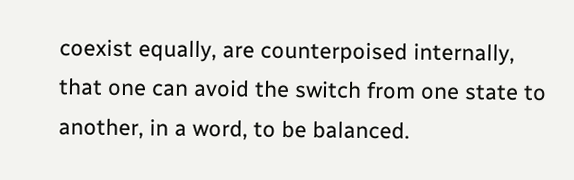coexist equally, are counterpoised internally, that one can avoid the switch from one state to another, in a word, to be balanced.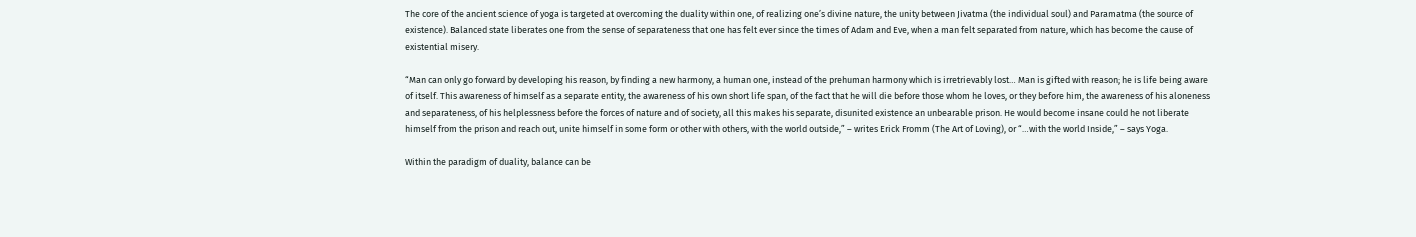The core of the ancient science of yoga is targeted at overcoming the duality within one, of realizing one’s divine nature, the unity between Jivatma (the individual soul) and Paramatma (the source of existence). Balanced state liberates one from the sense of separateness that one has felt ever since the times of Adam and Eve, when a man felt separated from nature, which has become the cause of existential misery.

“Man can only go forward by developing his reason, by finding a new harmony, a human one, instead of the prehuman harmony which is irretrievably lost… Man is gifted with reason; he is life being aware of itself. This awareness of himself as a separate entity, the awareness of his own short life span, of the fact that he will die before those whom he loves, or they before him, the awareness of his aloneness and separateness, of his helplessness before the forces of nature and of society, all this makes his separate, disunited existence an unbearable prison. He would become insane could he not liberate himself from the prison and reach out, unite himself in some form or other with others, with the world outside,” – writes Erick Fromm (The Art of Loving), or “…with the world Inside,” – says Yoga.

Within the paradigm of duality, balance can be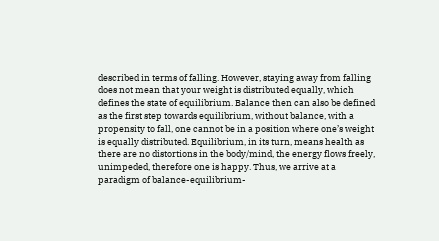described in terms of falling. However, staying away from falling does not mean that your weight is distributed equally, which defines the state of equilibrium. Balance then can also be defined as the first step towards equilibrium, without balance, with a propensity to fall, one cannot be in a position where one’s weight is equally distributed. Equilibrium, in its turn, means health as there are no distortions in the body/mind, the energy flows freely, unimpeded, therefore one is happy. Thus, we arrive at a paradigm of balance-equilibrium-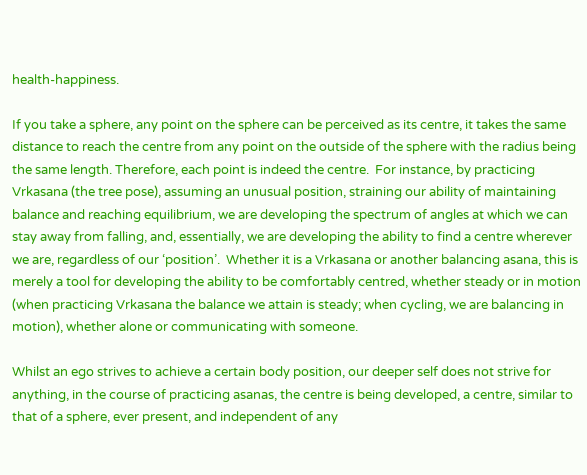health-happiness.

If you take a sphere, any point on the sphere can be perceived as its centre, it takes the same distance to reach the centre from any point on the outside of the sphere with the radius being the same length. Therefore, each point is indeed the centre.  For instance, by practicing Vrkasana (the tree pose), assuming an unusual position, straining our ability of maintaining balance and reaching equilibrium, we are developing the spectrum of angles at which we can stay away from falling, and, essentially, we are developing the ability to find a centre wherever we are, regardless of our ‘position’.  Whether it is a Vrkasana or another balancing asana, this is merely a tool for developing the ability to be comfortably centred, whether steady or in motion (when practicing Vrkasana the balance we attain is steady; when cycling, we are balancing in motion), whether alone or communicating with someone.

Whilst an ego strives to achieve a certain body position, our deeper self does not strive for anything, in the course of practicing asanas, the centre is being developed, a centre, similar to that of a sphere, ever present, and independent of any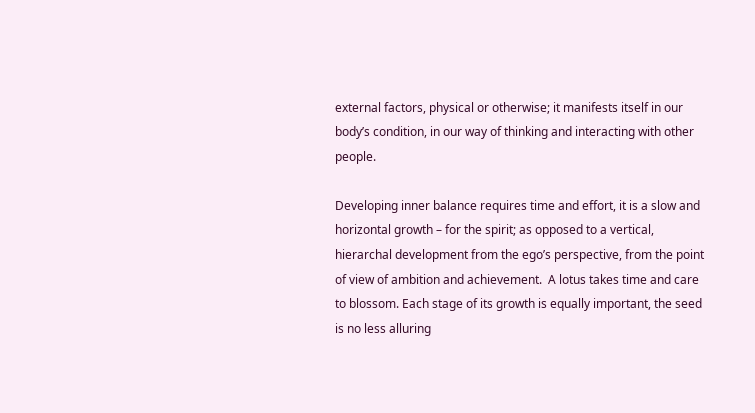external factors, physical or otherwise; it manifests itself in our body’s condition, in our way of thinking and interacting with other people.

Developing inner balance requires time and effort, it is a slow and horizontal growth – for the spirit; as opposed to a vertical, hierarchal development from the ego’s perspective, from the point of view of ambition and achievement.  A lotus takes time and care to blossom. Each stage of its growth is equally important, the seed is no less alluring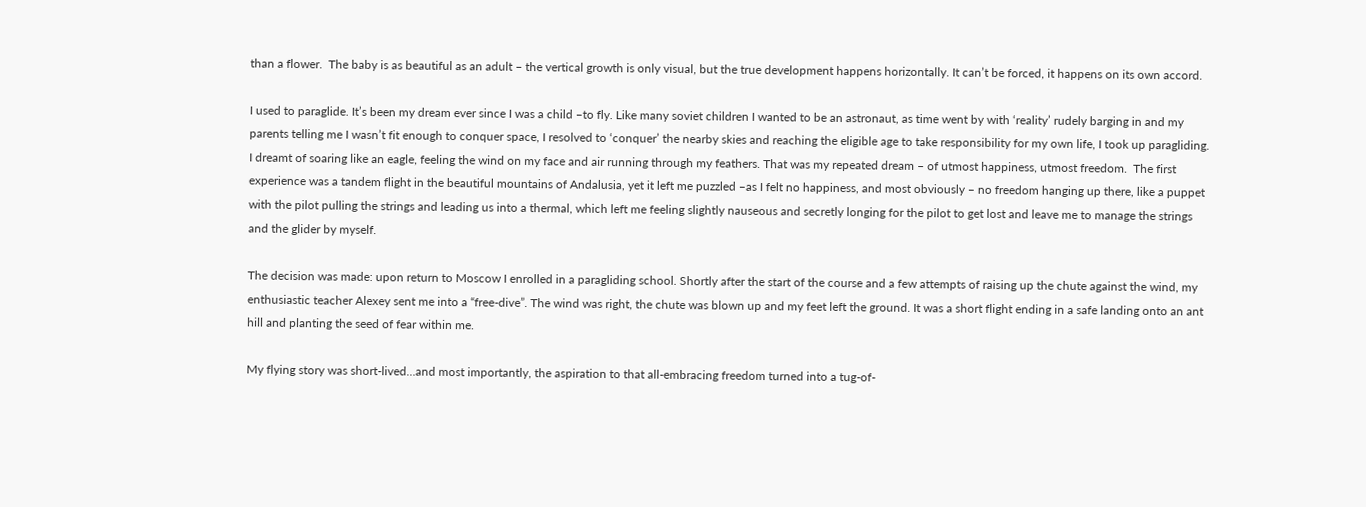than a flower.  The baby is as beautiful as an adult – the vertical growth is only visual, but the true development happens horizontally. It can’t be forced, it happens on its own accord.

I used to paraglide. It’s been my dream ever since I was a child –to fly. Like many soviet children I wanted to be an astronaut, as time went by with ‘reality’ rudely barging in and my parents telling me I wasn’t fit enough to conquer space, I resolved to ‘conquer’ the nearby skies and reaching the eligible age to take responsibility for my own life, I took up paragliding. I dreamt of soaring like an eagle, feeling the wind on my face and air running through my feathers. That was my repeated dream – of utmost happiness, utmost freedom.  The first experience was a tandem flight in the beautiful mountains of Andalusia, yet it left me puzzled –as I felt no happiness, and most obviously – no freedom hanging up there, like a puppet with the pilot pulling the strings and leading us into a thermal, which left me feeling slightly nauseous and secretly longing for the pilot to get lost and leave me to manage the strings and the glider by myself.

The decision was made: upon return to Moscow I enrolled in a paragliding school. Shortly after the start of the course and a few attempts of raising up the chute against the wind, my enthusiastic teacher Alexey sent me into a “free-dive”. The wind was right, the chute was blown up and my feet left the ground. It was a short flight ending in a safe landing onto an ant hill and planting the seed of fear within me.

My flying story was short-lived…and most importantly, the aspiration to that all-embracing freedom turned into a tug-of-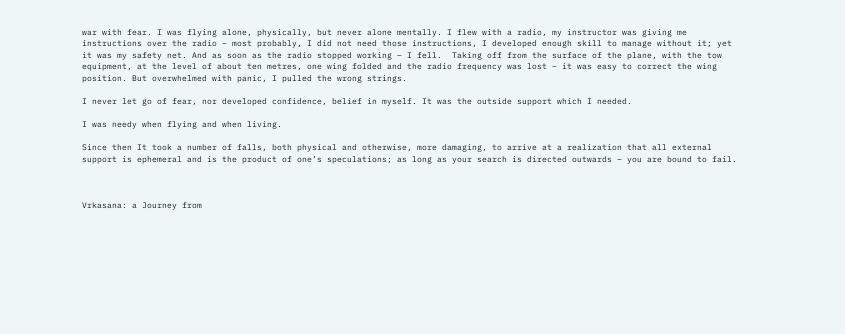war with fear. I was flying alone, physically, but never alone mentally. I flew with a radio, my instructor was giving me instructions over the radio – most probably, I did not need those instructions, I developed enough skill to manage without it; yet it was my safety net. And as soon as the radio stopped working – I fell.  Taking off from the surface of the plane, with the tow equipment, at the level of about ten metres, one wing folded and the radio frequency was lost – it was easy to correct the wing position. But overwhelmed with panic, I pulled the wrong strings.

I never let go of fear, nor developed confidence, belief in myself. It was the outside support which I needed.

I was needy when flying and when living.

Since then It took a number of falls, both physical and otherwise, more damaging, to arrive at a realization that all external support is ephemeral and is the product of one’s speculations; as long as your search is directed outwards – you are bound to fail.



Vrkasana: a Journey from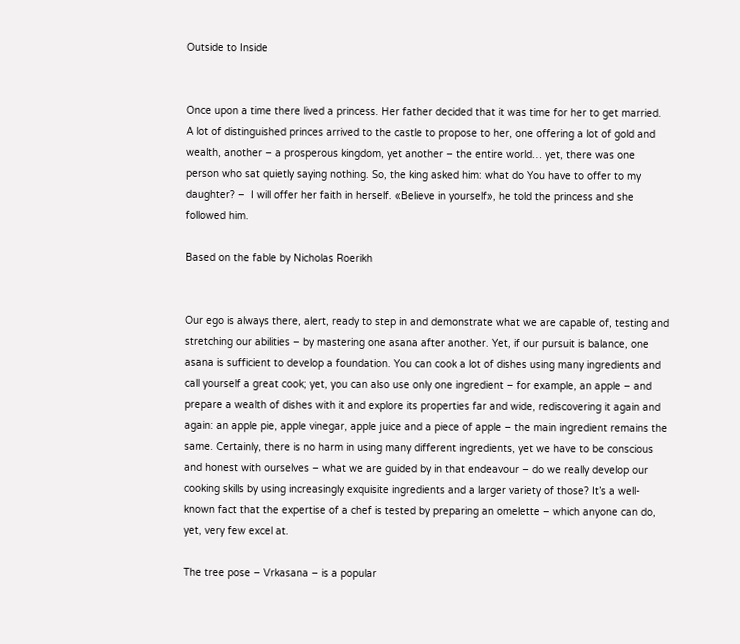Outside to Inside


Once upon a time there lived a princess. Her father decided that it was time for her to get married. A lot of distinguished princes arrived to the castle to propose to her, one offering a lot of gold and wealth, another – a prosperous kingdom, yet another – the entire world… yet, there was one person who sat quietly saying nothing. So, the king asked him: what do You have to offer to my daughter? –  I will offer her faith in herself. «Believe in yourself», he told the princess and she followed him.

Based on the fable by Nicholas Roerikh


Our ego is always there, alert, ready to step in and demonstrate what we are capable of, testing and stretching our abilities – by mastering one asana after another. Yet, if our pursuit is balance, one asana is sufficient to develop a foundation. You can cook a lot of dishes using many ingredients and call yourself a great cook; yet, you can also use only one ingredient – for example, an apple – and prepare a wealth of dishes with it and explore its properties far and wide, rediscovering it again and again: an apple pie, apple vinegar, apple juice and a piece of apple – the main ingredient remains the same. Certainly, there is no harm in using many different ingredients, yet we have to be conscious and honest with ourselves – what we are guided by in that endeavour – do we really develop our cooking skills by using increasingly exquisite ingredients and a larger variety of those? It’s a well-known fact that the expertise of a chef is tested by preparing an omelette – which anyone can do, yet, very few excel at.

The tree pose – Vrkasana – is a popular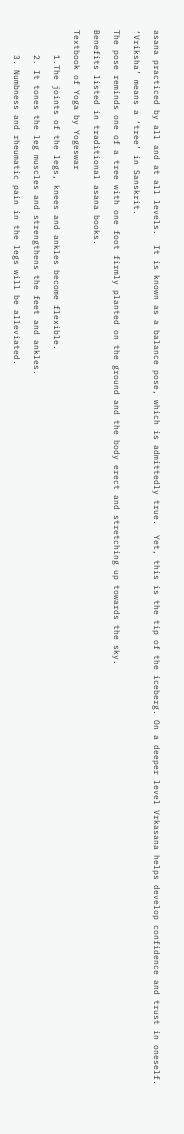asana practiced by all and at all levels.  It is known as a balance pose, which is admittedly true.  Yet, this is the tip of the iceberg. On a deeper level Vrkasana helps develop confidence and trust in oneself.

‘Vriksha’ means a ‘tree’ in Sanskrit.

The pose reminds one of a tree with one foot firmly planted on the ground and the body erect and stretching up towards the sky.

Benefits listed in traditional asana books.

Textbook of Yoga by Yogeswar

     1.The joints of the legs, knees and ankles become flexible.

     2. It tones the leg muscles and strengthens the feet and ankles.

     3. Numbness and rheumatic pain in the legs will be alleviated.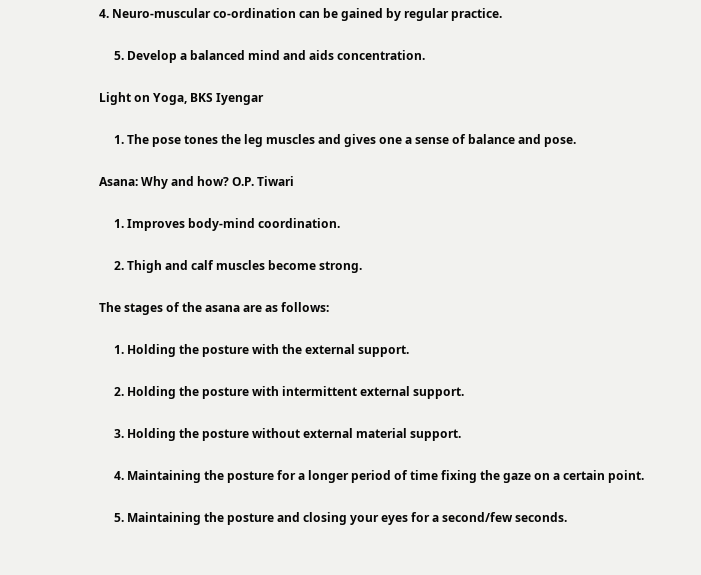4. Neuro-muscular co-ordination can be gained by regular practice.

     5. Develop a balanced mind and aids concentration.

Light on Yoga, BKS Iyengar

     1. The pose tones the leg muscles and gives one a sense of balance and pose.

Asana: Why and how? O.P. Tiwari

     1. Improves body-mind coordination.

     2. Thigh and calf muscles become strong.

The stages of the asana are as follows:

     1. Holding the posture with the external support.

     2. Holding the posture with intermittent external support.

     3. Holding the posture without external material support.

     4. Maintaining the posture for a longer period of time fixing the gaze on a certain point.

     5. Maintaining the posture and closing your eyes for a second/few seconds.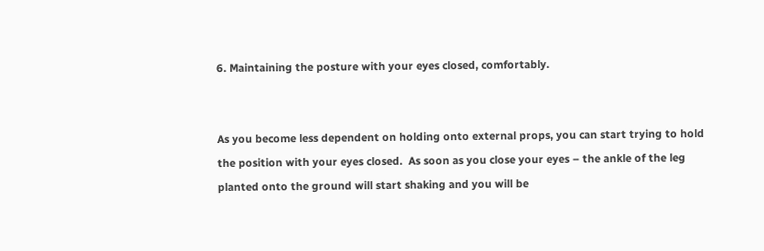6. Maintaining the posture with your eyes closed, comfortably.


As you become less dependent on holding onto external props, you can start trying to hold the position with your eyes closed.  As soon as you close your eyes – the ankle of the leg planted onto the ground will start shaking and you will be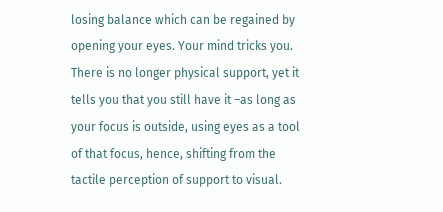losing balance which can be regained by opening your eyes. Your mind tricks you. There is no longer physical support, yet it tells you that you still have it –as long as your focus is outside, using eyes as a tool of that focus, hence, shifting from the tactile perception of support to visual.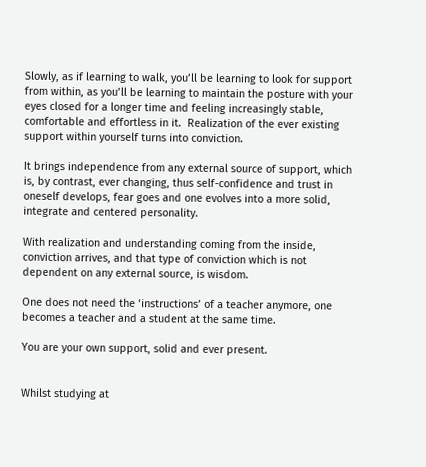Slowly, as if learning to walk, you’ll be learning to look for support from within, as you’ll be learning to maintain the posture with your eyes closed for a longer time and feeling increasingly stable, comfortable and effortless in it.  Realization of the ever existing support within yourself turns into conviction.

It brings independence from any external source of support, which is, by contrast, ever changing, thus self-confidence and trust in oneself develops, fear goes and one evolves into a more solid, integrate and centered personality.

With realization and understanding coming from the inside, conviction arrives, and that type of conviction which is not dependent on any external source, is wisdom.

One does not need the ‘instructions’ of a teacher anymore, one becomes a teacher and a student at the same time.

You are your own support, solid and ever present.


Whilst studying at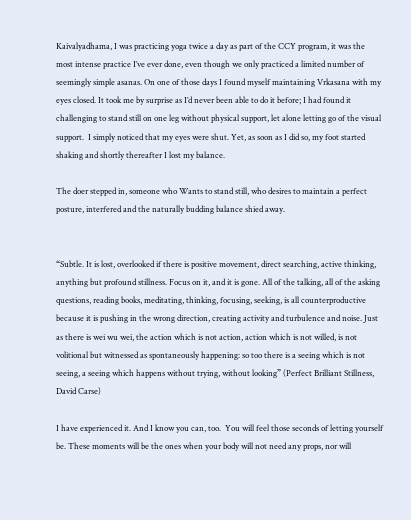Kaivalyadhama, I was practicing yoga twice a day as part of the CCY program, it was the most intense practice I’ve ever done, even though we only practiced a limited number of seemingly simple asanas. On one of those days I found myself maintaining Vrkasana with my eyes closed. It took me by surprise as I’d never been able to do it before; I had found it challenging to stand still on one leg without physical support, let alone letting go of the visual support.  I simply noticed that my eyes were shut. Yet, as soon as I did so, my foot started shaking and shortly thereafter I lost my balance.

The doer stepped in, someone who Wants to stand still, who desires to maintain a perfect posture, interfered and the naturally budding balance shied away.


“Subtle. It is lost, overlooked if there is positive movement, direct searching, active thinking, anything but profound stillness. Focus on it, and it is gone. All of the talking, all of the asking questions, reading books, meditating, thinking, focusing, seeking, is all counterproductive because it is pushing in the wrong direction, creating activity and turbulence and noise. Just as there is wei wu wei, the action which is not action, action which is not willed, is not volitional but witnessed as spontaneously happening: so too there is a seeing which is not seeing, a seeing which happens without trying, without looking” (Perfect Brilliant Stillness, David Carse)

I have experienced it. And I know you can, too.  You will feel those seconds of letting yourself be. These moments will be the ones when your body will not need any props, nor will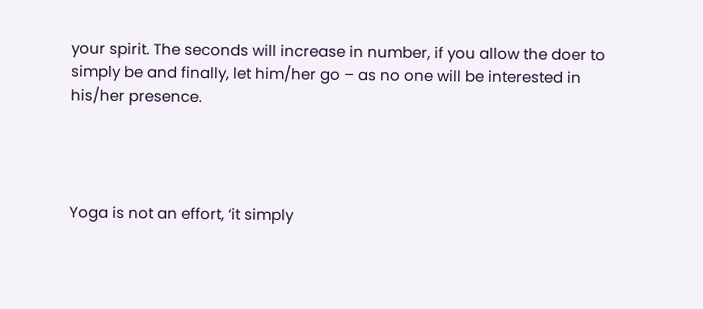your spirit. The seconds will increase in number, if you allow the doer to simply be and finally, let him/her go – as no one will be interested in his/her presence.




Yoga is not an effort, ‘it simply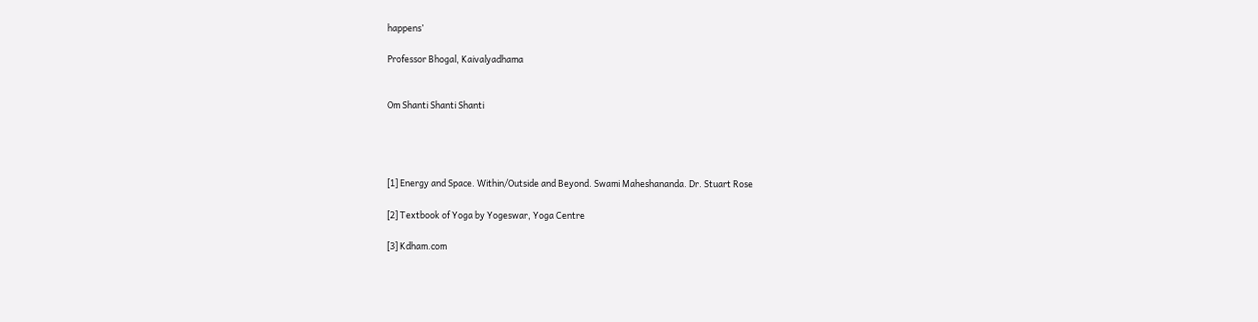happens’

Professor Bhogal, Kaivalyadhama


Om Shanti Shanti Shanti




[1] Energy and Space. Within/Outside and Beyond. Swami Maheshananda. Dr. Stuart Rose

[2] Textbook of Yoga by Yogeswar, Yoga Centre

[3] Kdham.com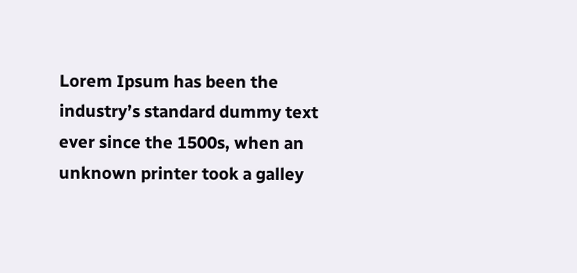Lorem Ipsum has been the industry’s standard dummy text ever since the 1500s, when an unknown printer took a galley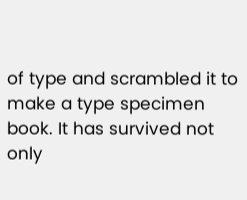of type and scrambled it to make a type specimen book. It has survived not only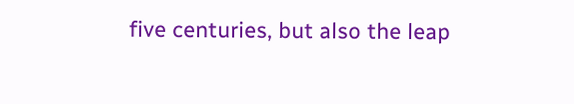five centuries, but also the leap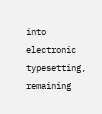into electronic typesetting, remaining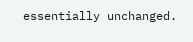essentially unchanged.